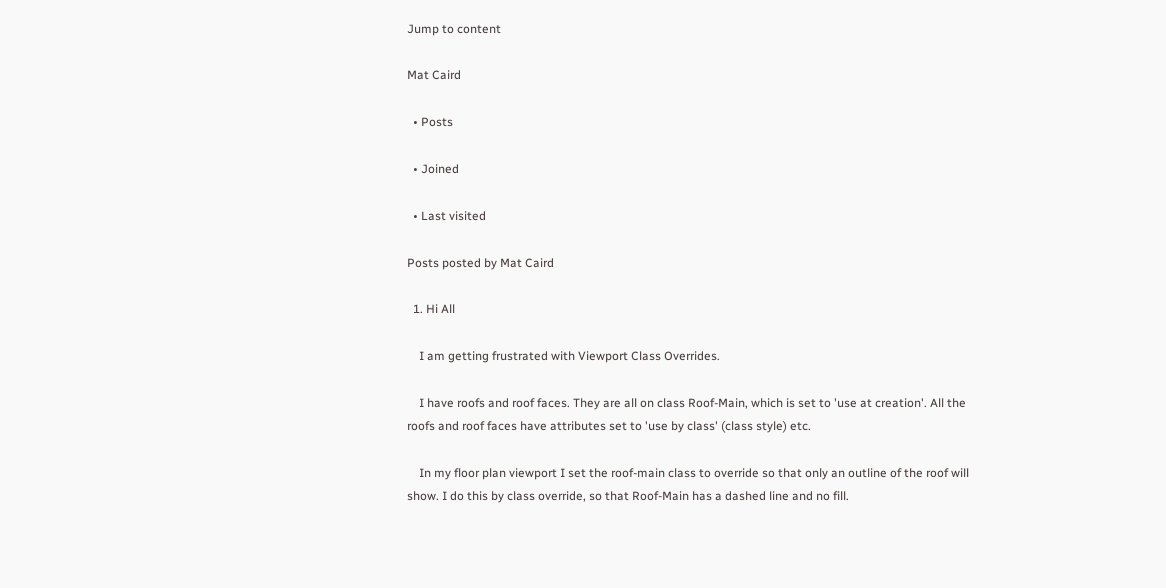Jump to content

Mat Caird

  • Posts

  • Joined

  • Last visited

Posts posted by Mat Caird

  1. Hi All

    I am getting frustrated with Viewport Class Overrides.

    I have roofs and roof faces. They are all on class Roof-Main, which is set to 'use at creation'. All the roofs and roof faces have attributes set to 'use by class' (class style) etc.

    In my floor plan viewport I set the roof-main class to override so that only an outline of the roof will show. I do this by class override, so that Roof-Main has a dashed line and no fill.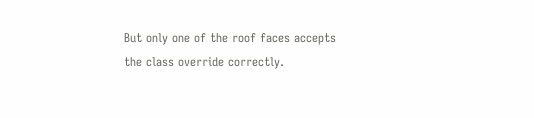But only one of the roof faces accepts the class override correctly.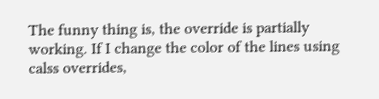The funny thing is, the override is partially working. If I change the color of the lines using calss overrides,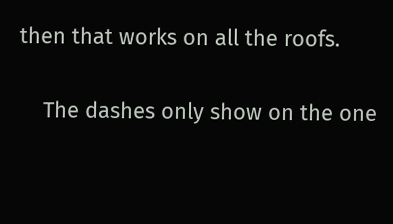then that works on all the roofs.

    The dashes only show on the one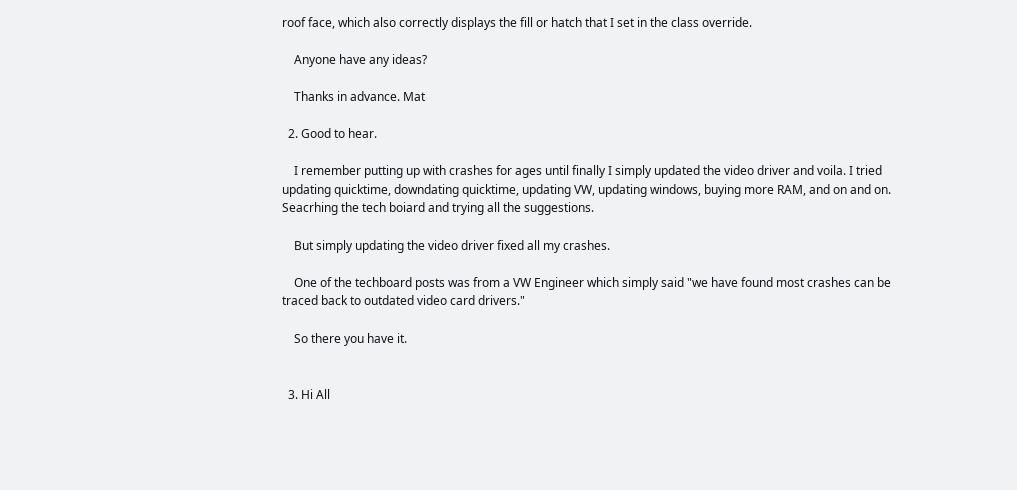roof face, which also correctly displays the fill or hatch that I set in the class override.

    Anyone have any ideas?

    Thanks in advance. Mat

  2. Good to hear.

    I remember putting up with crashes for ages until finally I simply updated the video driver and voila. I tried updating quicktime, downdating quicktime, updating VW, updating windows, buying more RAM, and on and on. Seacrhing the tech boiard and trying all the suggestions.

    But simply updating the video driver fixed all my crashes.

    One of the techboard posts was from a VW Engineer which simply said "we have found most crashes can be traced back to outdated video card drivers."

    So there you have it.


  3. Hi All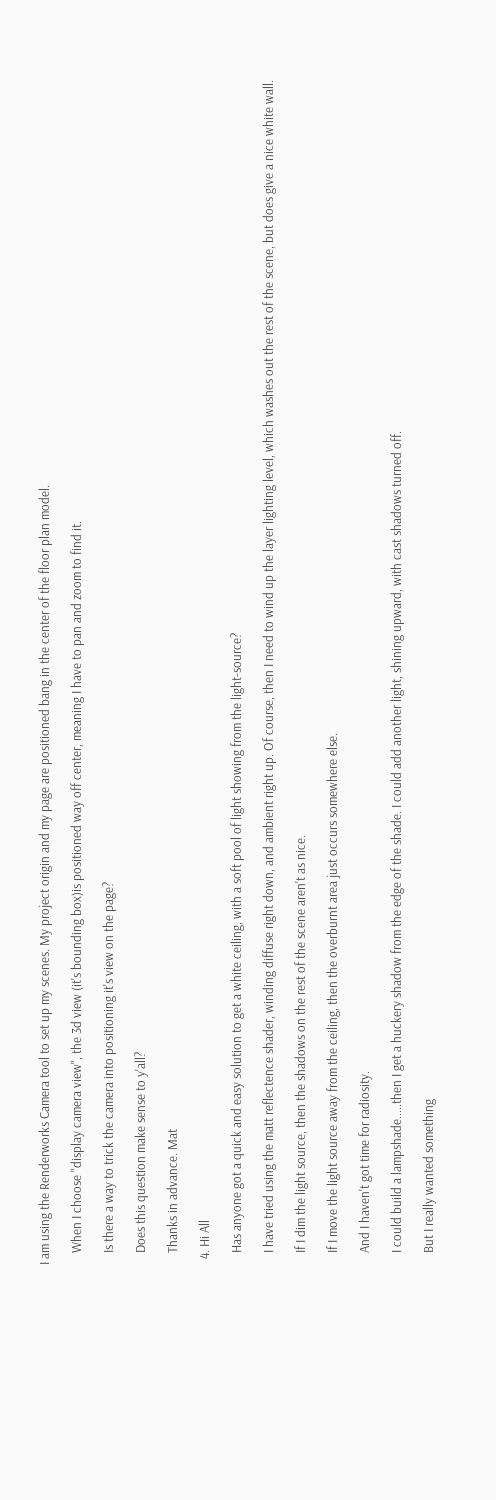I am using the Renderworks Camera tool to set up my scenes. My project origin and my page are positioned bang in the center of the floor plan model.

    When I choose "display camera view", the 3d view (it's bounding box)is positioned way off center, meaning I have to pan and zoom to find it.

    Is there a way to trick the camera into positioning it's view on the page?

    Does this question make sense to y'all?

    Thanks in advance. Mat

  4. Hi All

    Has anyone got a quick and easy solution to get a white ceiling, with a soft pool of light showing from the light-source?

    I have tried using the matt reflectence shader, winding diffuse right down, and ambient right up. Of course, then I need to wind up the layer lighting level, which washes out the rest of the scene, but does give a nice white wall.

    If I dim the light source, then the shadows on the rest of the scene aren't as nice.

    If I move the light source away from the ceiling, then the overburnt area just occurs somewhere else.

    And I haven't got time for radiosity.

    I could build a lampshade.....then I get a huckery shadow from the edge of the shade. I could add another light, shining upward, with cast shadows turned off.

    But I really wanted something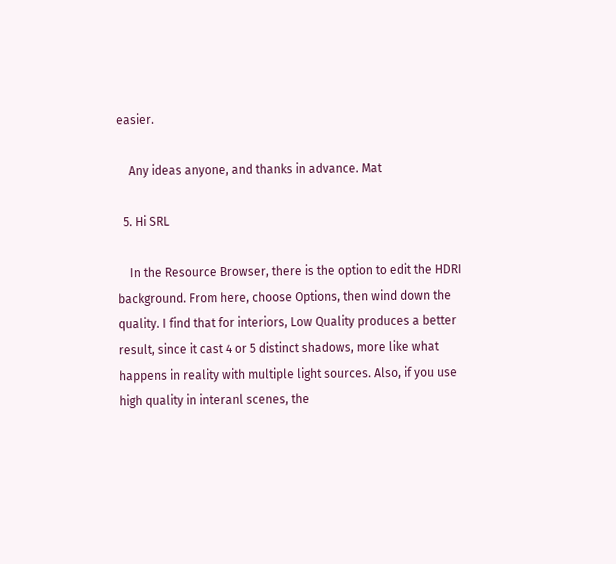easier.

    Any ideas anyone, and thanks in advance. Mat

  5. Hi SRL

    In the Resource Browser, there is the option to edit the HDRI background. From here, choose Options, then wind down the quality. I find that for interiors, Low Quality produces a better result, since it cast 4 or 5 distinct shadows, more like what happens in reality with multiple light sources. Also, if you use high quality in interanl scenes, the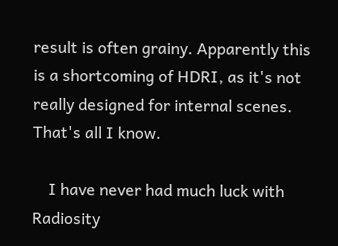result is often grainy. Apparently this is a shortcoming of HDRI, as it's not really designed for internal scenes. That's all I know.

    I have never had much luck with Radiosity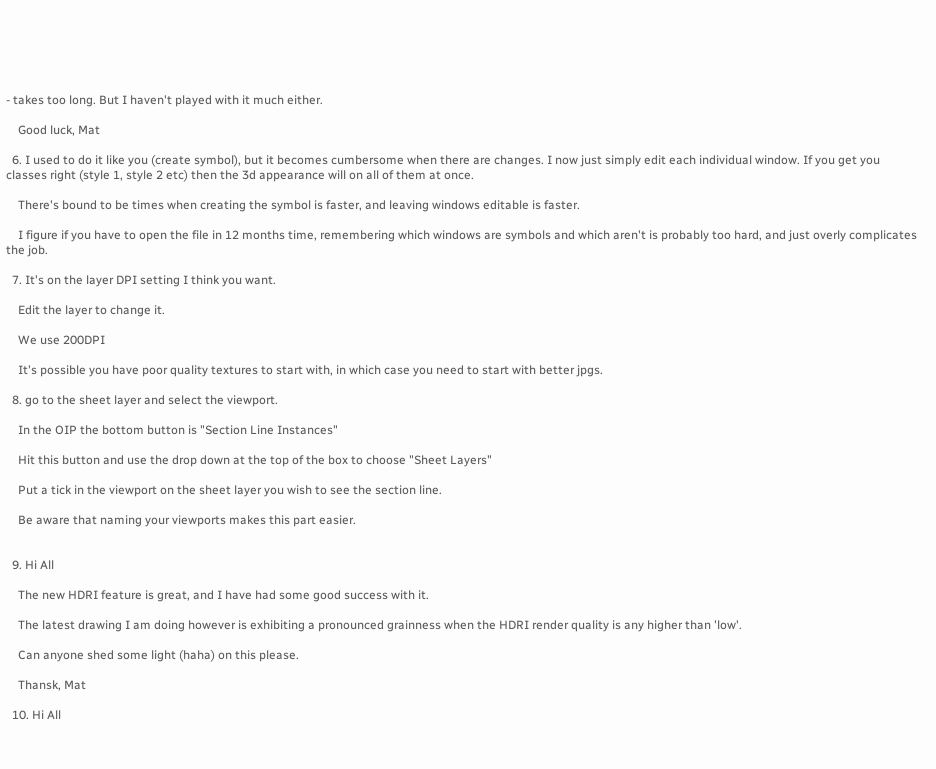- takes too long. But I haven't played with it much either.

    Good luck, Mat

  6. I used to do it like you (create symbol), but it becomes cumbersome when there are changes. I now just simply edit each individual window. If you get you classes right (style 1, style 2 etc) then the 3d appearance will on all of them at once.

    There's bound to be times when creating the symbol is faster, and leaving windows editable is faster.

    I figure if you have to open the file in 12 months time, remembering which windows are symbols and which aren't is probably too hard, and just overly complicates the job.

  7. It's on the layer DPI setting I think you want.

    Edit the layer to change it.

    We use 200DPI

    It's possible you have poor quality textures to start with, in which case you need to start with better jpgs.

  8. go to the sheet layer and select the viewport.

    In the OIP the bottom button is "Section Line Instances"

    Hit this button and use the drop down at the top of the box to choose "Sheet Layers"

    Put a tick in the viewport on the sheet layer you wish to see the section line.

    Be aware that naming your viewports makes this part easier.


  9. Hi All

    The new HDRI feature is great, and I have had some good success with it.

    The latest drawing I am doing however is exhibiting a pronounced grainness when the HDRI render quality is any higher than 'low'.

    Can anyone shed some light (haha) on this please.

    Thansk, Mat

  10. Hi All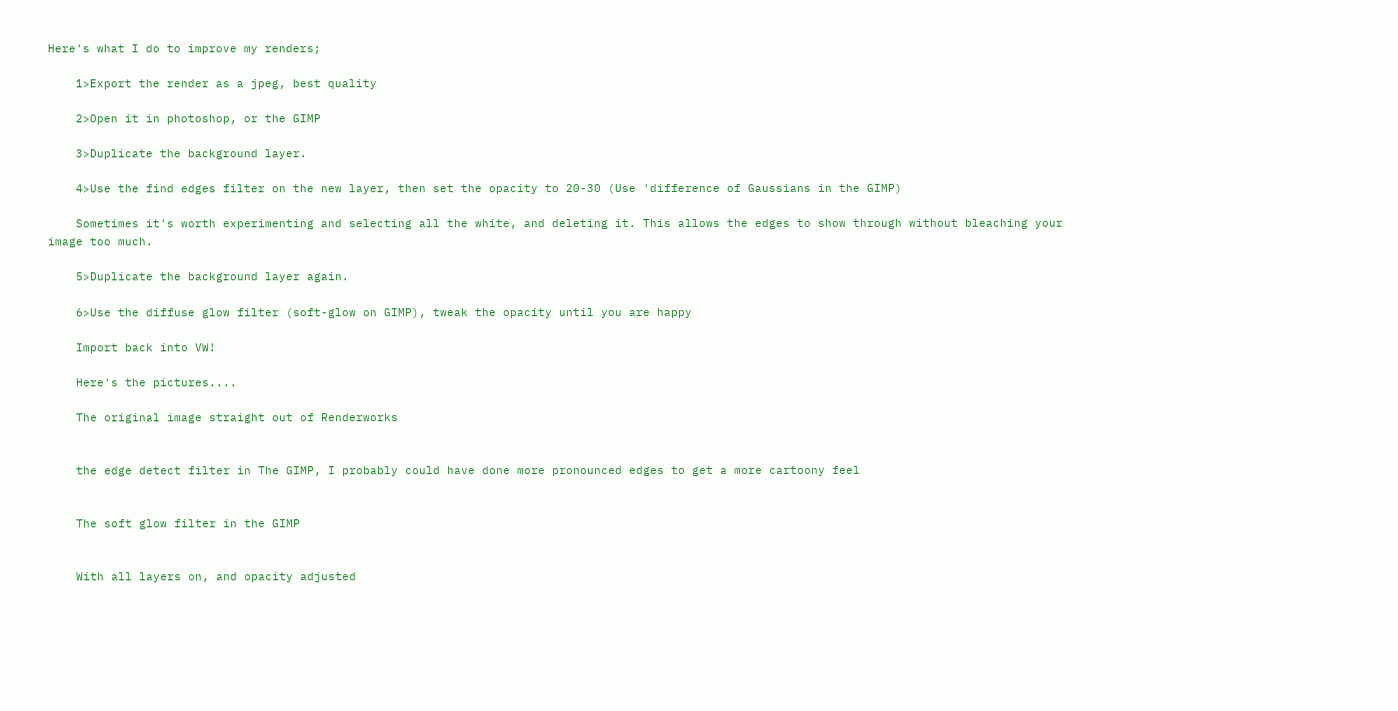Here's what I do to improve my renders;

    1>Export the render as a jpeg, best quality

    2>Open it in photoshop, or the GIMP

    3>Duplicate the background layer.

    4>Use the find edges filter on the new layer, then set the opacity to 20-30 (Use 'difference of Gaussians in the GIMP)

    Sometimes it's worth experimenting and selecting all the white, and deleting it. This allows the edges to show through without bleaching your image too much.

    5>Duplicate the background layer again.

    6>Use the diffuse glow filter (soft-glow on GIMP), tweak the opacity until you are happy

    Import back into VW!

    Here's the pictures....

    The original image straight out of Renderworks


    the edge detect filter in The GIMP, I probably could have done more pronounced edges to get a more cartoony feel


    The soft glow filter in the GIMP


    With all layers on, and opacity adjusted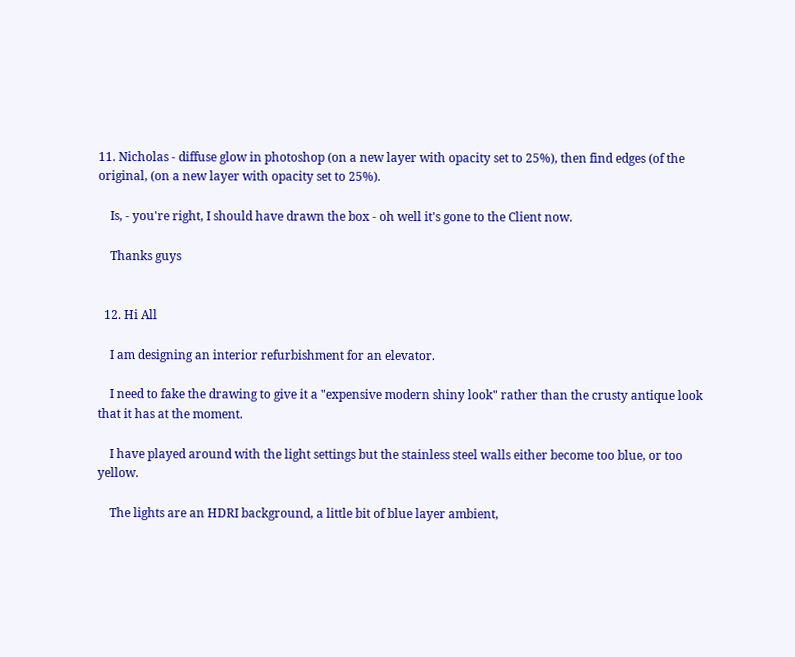11. Nicholas - diffuse glow in photoshop (on a new layer with opacity set to 25%), then find edges (of the original, (on a new layer with opacity set to 25%).

    Is, - you're right, I should have drawn the box - oh well it's gone to the Client now.

    Thanks guys


  12. Hi All

    I am designing an interior refurbishment for an elevator.

    I need to fake the drawing to give it a "expensive modern shiny look" rather than the crusty antique look that it has at the moment.

    I have played around with the light settings but the stainless steel walls either become too blue, or too yellow.

    The lights are an HDRI background, a little bit of blue layer ambient,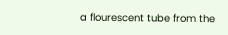a flourescent tube from the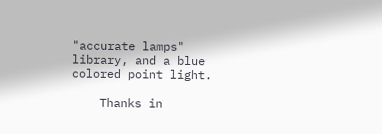"accurate lamps" library, and a blue colored point light.

    Thanks in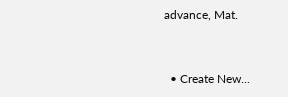advance, Mat.


  • Create New...